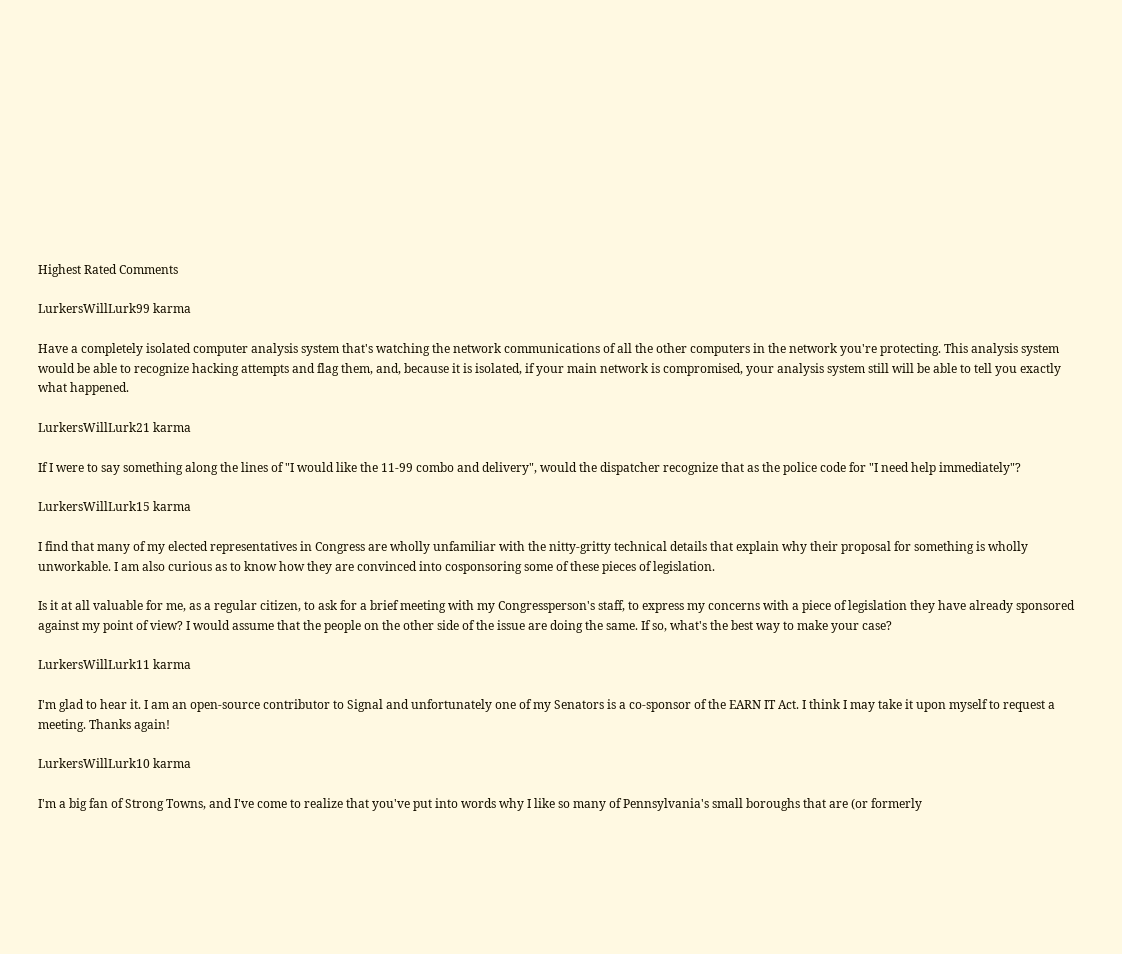Highest Rated Comments

LurkersWillLurk99 karma

Have a completely isolated computer analysis system that's watching the network communications of all the other computers in the network you're protecting. This analysis system would be able to recognize hacking attempts and flag them, and, because it is isolated, if your main network is compromised, your analysis system still will be able to tell you exactly what happened.

LurkersWillLurk21 karma

If I were to say something along the lines of "I would like the 11-99 combo and delivery", would the dispatcher recognize that as the police code for "I need help immediately"?

LurkersWillLurk15 karma

I find that many of my elected representatives in Congress are wholly unfamiliar with the nitty-gritty technical details that explain why their proposal for something is wholly unworkable. I am also curious as to know how they are convinced into cosponsoring some of these pieces of legislation.

Is it at all valuable for me, as a regular citizen, to ask for a brief meeting with my Congressperson's staff, to express my concerns with a piece of legislation they have already sponsored against my point of view? I would assume that the people on the other side of the issue are doing the same. If so, what's the best way to make your case?

LurkersWillLurk11 karma

I'm glad to hear it. I am an open-source contributor to Signal and unfortunately one of my Senators is a co-sponsor of the EARN IT Act. I think I may take it upon myself to request a meeting. Thanks again!

LurkersWillLurk10 karma

I'm a big fan of Strong Towns, and I've come to realize that you've put into words why I like so many of Pennsylvania's small boroughs that are (or formerly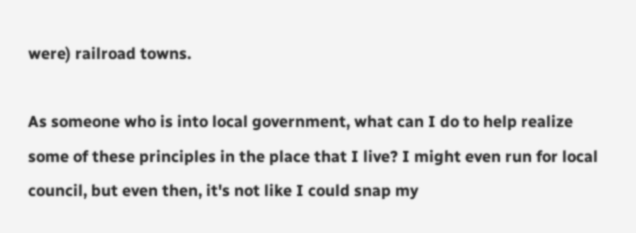were) railroad towns.

As someone who is into local government, what can I do to help realize some of these principles in the place that I live? I might even run for local council, but even then, it's not like I could snap my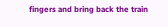fingers and bring back the train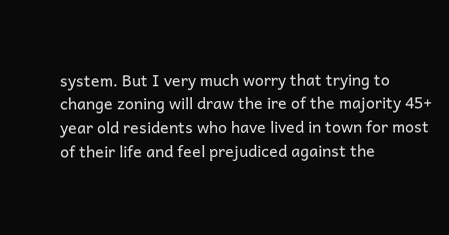system. But I very much worry that trying to change zoning will draw the ire of the majority 45+ year old residents who have lived in town for most of their life and feel prejudiced against the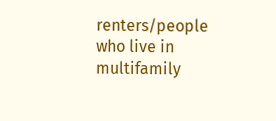renters/people who live in multifamily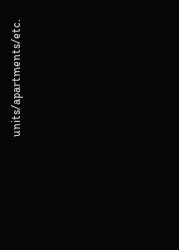units/apartments/etc.